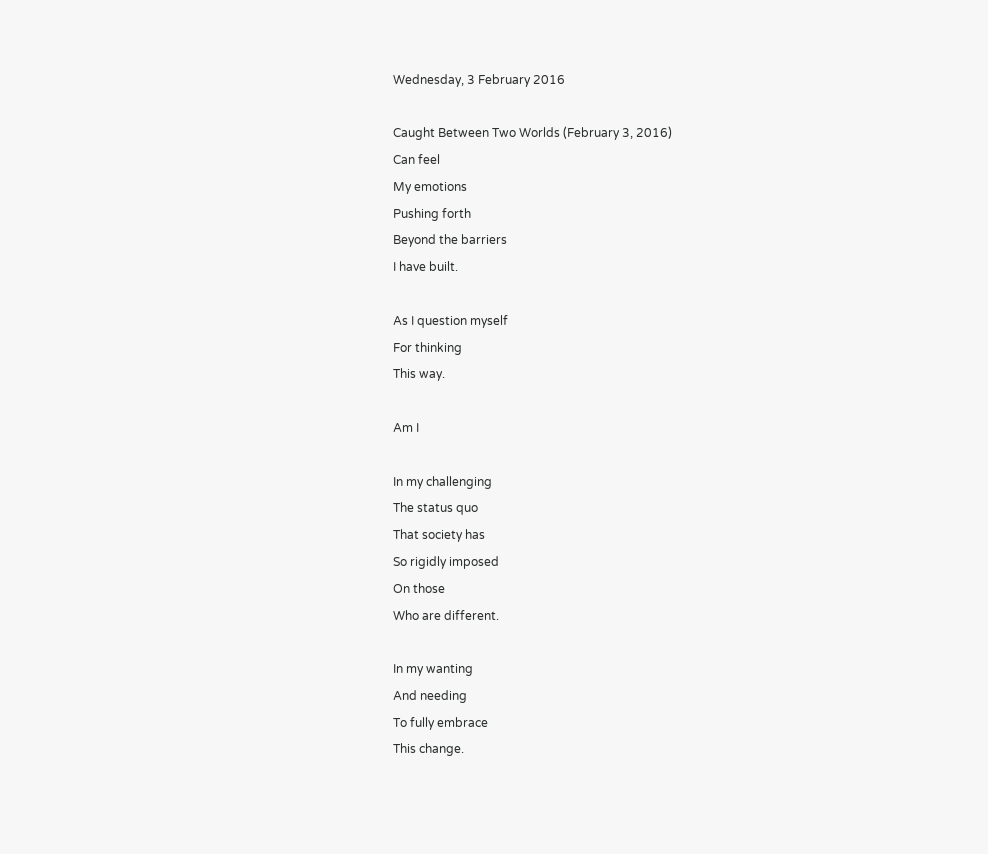Wednesday, 3 February 2016

Caught Between Two Worlds (February 3, 2016)
Can feel
My emotions
Pushing forth
Beyond the barriers
I have built.

As I question myself
For thinking
This way.

Am I

In my challenging
The status quo
That society has
So rigidly imposed
On those
Who are different.

In my wanting
And needing
To fully embrace
This change.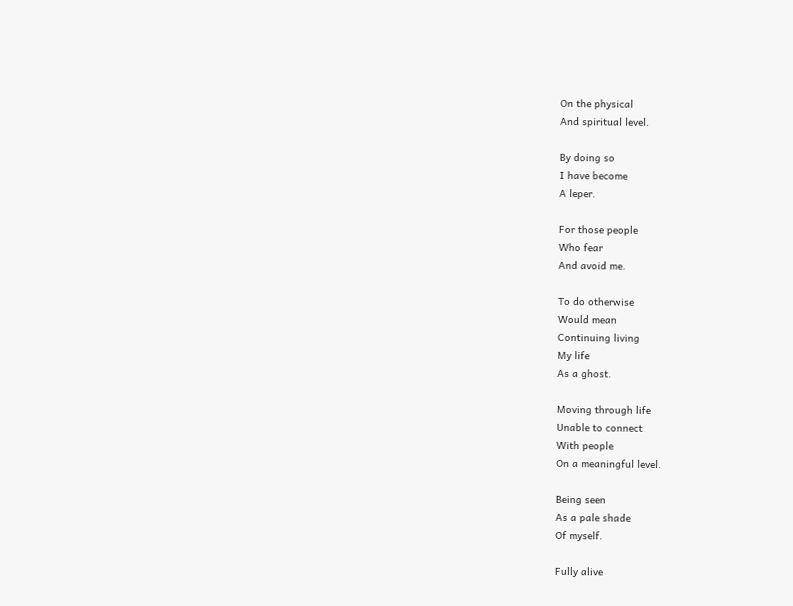On the physical
And spiritual level.

By doing so
I have become
A leper.

For those people
Who fear
And avoid me.

To do otherwise
Would mean
Continuing living
My life
As a ghost.

Moving through life
Unable to connect
With people
On a meaningful level.

Being seen
As a pale shade
Of myself.

Fully alive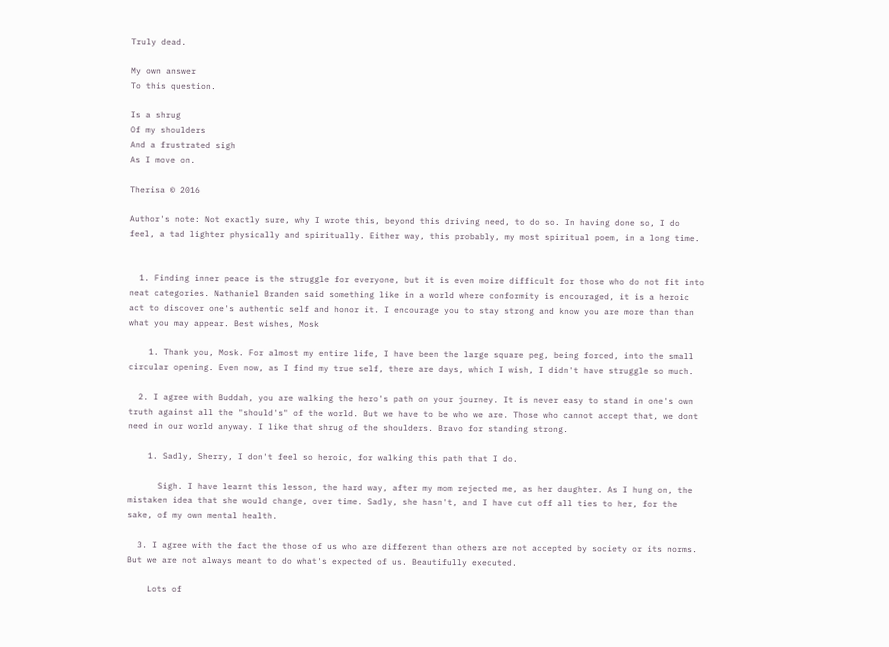Truly dead.

My own answer
To this question.

Is a shrug
Of my shoulders
And a frustrated sigh
As I move on.

Therisa © 2016

Author's note: Not exactly sure, why I wrote this, beyond this driving need, to do so. In having done so, I do feel, a tad lighter physically and spiritually. Either way, this probably, my most spiritual poem, in a long time.


  1. Finding inner peace is the struggle for everyone, but it is even moire difficult for those who do not fit into neat categories. Nathaniel Branden said something like in a world where conformity is encouraged, it is a heroic act to discover one's authentic self and honor it. I encourage you to stay strong and know you are more than than what you may appear. Best wishes, Mosk

    1. Thank you, Mosk. For almost my entire life, I have been the large square peg, being forced, into the small circular opening. Even now, as I find my true self, there are days, which I wish, I didn't have struggle so much.

  2. I agree with Buddah, you are walking the hero's path on your journey. It is never easy to stand in one's own truth against all the "should's" of the world. But we have to be who we are. Those who cannot accept that, we dont need in our world anyway. I like that shrug of the shoulders. Bravo for standing strong.

    1. Sadly, Sherry, I don't feel so heroic, for walking this path that I do.

      Sigh. I have learnt this lesson, the hard way, after my mom rejected me, as her daughter. As I hung on, the mistaken idea that she would change, over time. Sadly, she hasn't, and I have cut off all ties to her, for the sake, of my own mental health.

  3. I agree with the fact the those of us who are different than others are not accepted by society or its norms. But we are not always meant to do what's expected of us. Beautifully executed.

    Lots of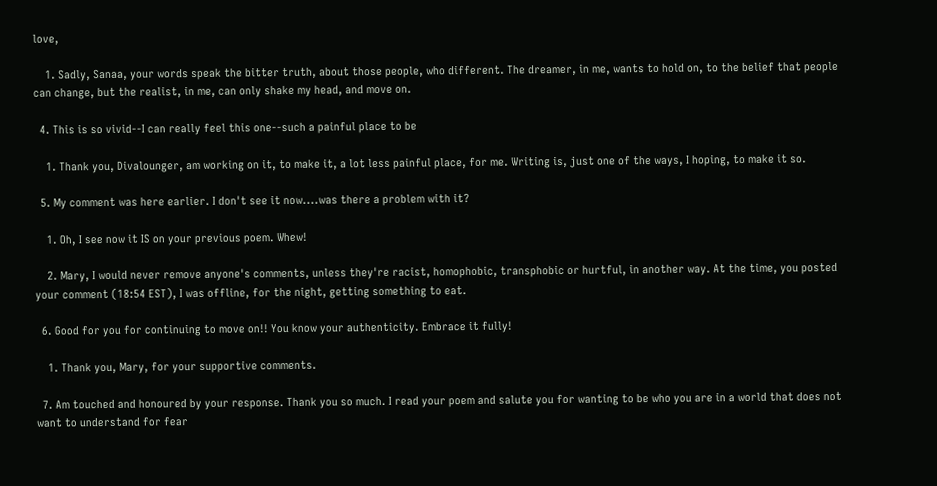love,

    1. Sadly, Sanaa, your words speak the bitter truth, about those people, who different. The dreamer, in me, wants to hold on, to the belief that people can change, but the realist, in me, can only shake my head, and move on.

  4. This is so vivid--I can really feel this one--such a painful place to be

    1. Thank you, Divalounger, am working on it, to make it, a lot less painful place, for me. Writing is, just one of the ways, I hoping, to make it so.

  5. My comment was here earlier. I don't see it now....was there a problem with it?

    1. Oh, I see now it IS on your previous poem. Whew!

    2. Mary, I would never remove anyone's comments, unless they're racist, homophobic, transphobic or hurtful, in another way. At the time, you posted your comment (18:54 EST), I was offline, for the night, getting something to eat.

  6. Good for you for continuing to move on!! You know your authenticity. Embrace it fully!

    1. Thank you, Mary, for your supportive comments.

  7. Am touched and honoured by your response. Thank you so much. I read your poem and salute you for wanting to be who you are in a world that does not want to understand for fear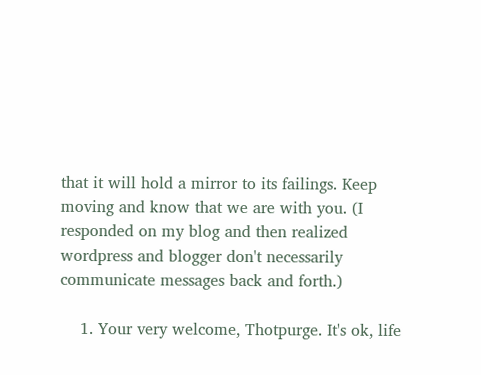that it will hold a mirror to its failings. Keep moving and know that we are with you. (I responded on my blog and then realized wordpress and blogger don't necessarily communicate messages back and forth.)

    1. Your very welcome, Thotpurge. It's ok, life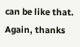can be like that. Again, thanks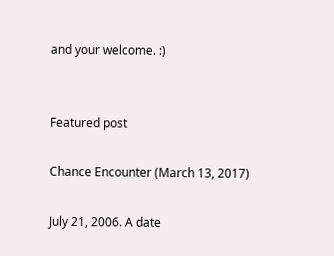and your welcome. :)


Featured post

Chance Encounter (March 13, 2017)

July 21, 2006. A date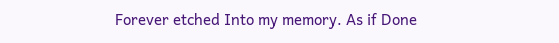Forever etched Into my memory. As if Done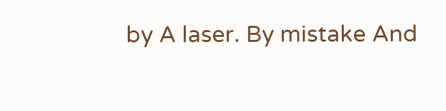by A laser. By mistake And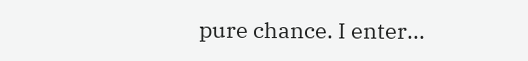pure chance. I enter...